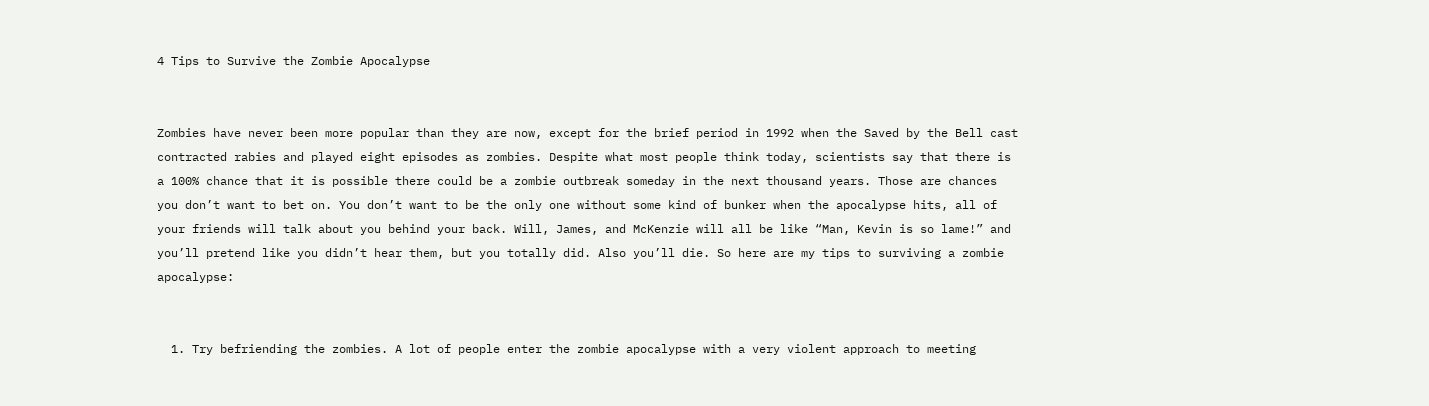4 Tips to Survive the Zombie Apocalypse


Zombies have never been more popular than they are now, except for the brief period in 1992 when the Saved by the Bell cast contracted rabies and played eight episodes as zombies. Despite what most people think today, scientists say that there is a 100% chance that it is possible there could be a zombie outbreak someday in the next thousand years. Those are chances you don’t want to bet on. You don’t want to be the only one without some kind of bunker when the apocalypse hits, all of your friends will talk about you behind your back. Will, James, and McKenzie will all be like “Man, Kevin is so lame!” and you’ll pretend like you didn’t hear them, but you totally did. Also you’ll die. So here are my tips to surviving a zombie apocalypse:


  1. Try befriending the zombies. A lot of people enter the zombie apocalypse with a very violent approach to meeting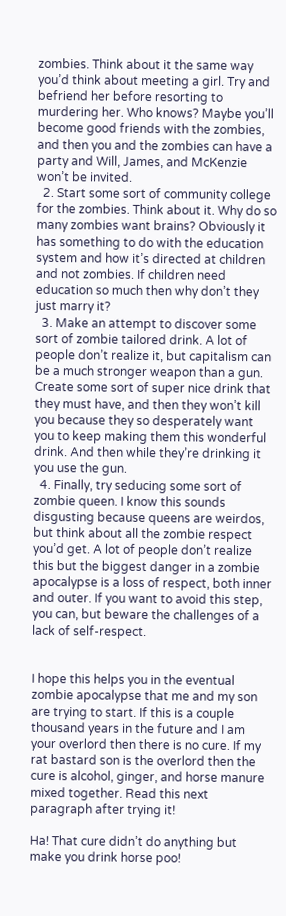zombies. Think about it the same way you’d think about meeting a girl. Try and befriend her before resorting to murdering her. Who knows? Maybe you’ll become good friends with the zombies, and then you and the zombies can have a party and Will, James, and McKenzie won’t be invited.
  2. Start some sort of community college for the zombies. Think about it. Why do so many zombies want brains? Obviously it has something to do with the education system and how it’s directed at children and not zombies. If children need education so much then why don’t they just marry it?
  3. Make an attempt to discover some sort of zombie tailored drink. A lot of people don’t realize it, but capitalism can be a much stronger weapon than a gun. Create some sort of super nice drink that they must have, and then they won’t kill you because they so desperately want you to keep making them this wonderful drink. And then while they’re drinking it you use the gun.
  4. Finally, try seducing some sort of zombie queen. I know this sounds disgusting because queens are weirdos, but think about all the zombie respect you’d get. A lot of people don’t realize this but the biggest danger in a zombie apocalypse is a loss of respect, both inner and outer. If you want to avoid this step, you can, but beware the challenges of a lack of self-respect.


I hope this helps you in the eventual zombie apocalypse that me and my son are trying to start. If this is a couple thousand years in the future and I am your overlord then there is no cure. If my rat bastard son is the overlord then the cure is alcohol, ginger, and horse manure mixed together. Read this next paragraph after trying it!

Ha! That cure didn’t do anything but make you drink horse poo!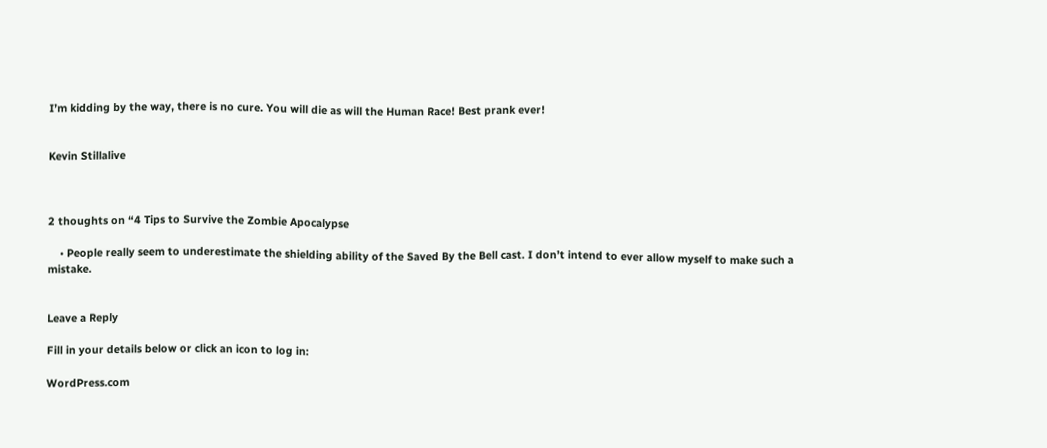I’m kidding by the way, there is no cure. You will die as will the Human Race! Best prank ever!


Kevin Stillalive



2 thoughts on “4 Tips to Survive the Zombie Apocalypse

    • People really seem to underestimate the shielding ability of the Saved By the Bell cast. I don’t intend to ever allow myself to make such a mistake.


Leave a Reply

Fill in your details below or click an icon to log in:

WordPress.com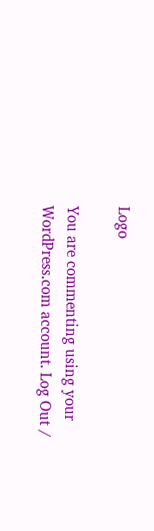Logo

You are commenting using your WordPress.com account. Log Out /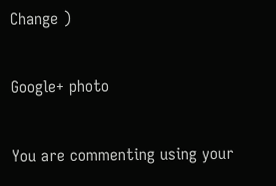Change )

Google+ photo

You are commenting using your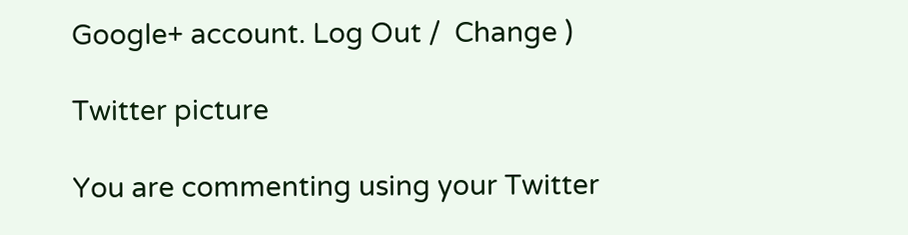Google+ account. Log Out /  Change )

Twitter picture

You are commenting using your Twitter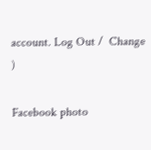account. Log Out /  Change )

Facebook photo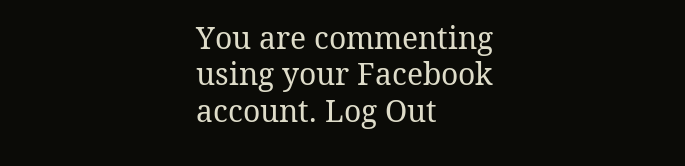You are commenting using your Facebook account. Log Out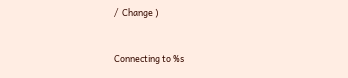/  Change )


Connecting to %s